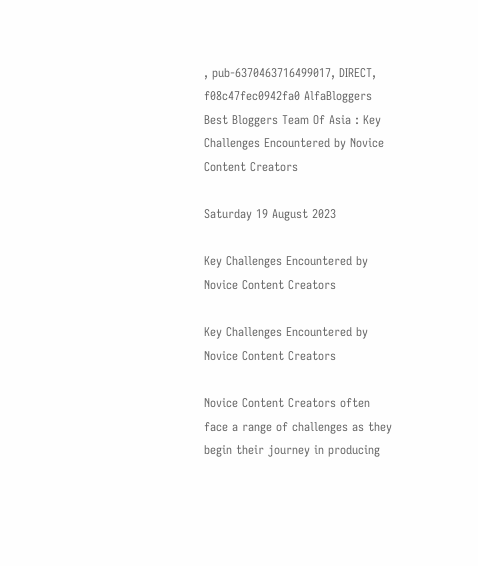, pub-6370463716499017, DIRECT, f08c47fec0942fa0 AlfaBloggers Best Bloggers Team Of Asia : Key Challenges Encountered by Novice Content Creators

Saturday 19 August 2023

Key Challenges Encountered by Novice Content Creators

Key Challenges Encountered by Novice Content Creators

Novice Content Creators often face a range of challenges as they begin their journey in producing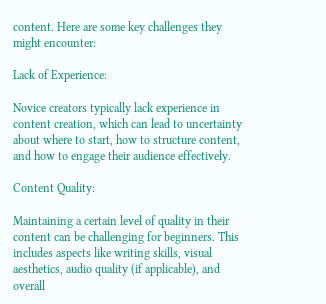content. Here are some key challenges they might encounter:

Lack of Experience:

Novice creators typically lack experience in content creation, which can lead to uncertainty about where to start, how to structure content, and how to engage their audience effectively.

Content Quality:

Maintaining a certain level of quality in their content can be challenging for beginners. This includes aspects like writing skills, visual aesthetics, audio quality (if applicable), and overall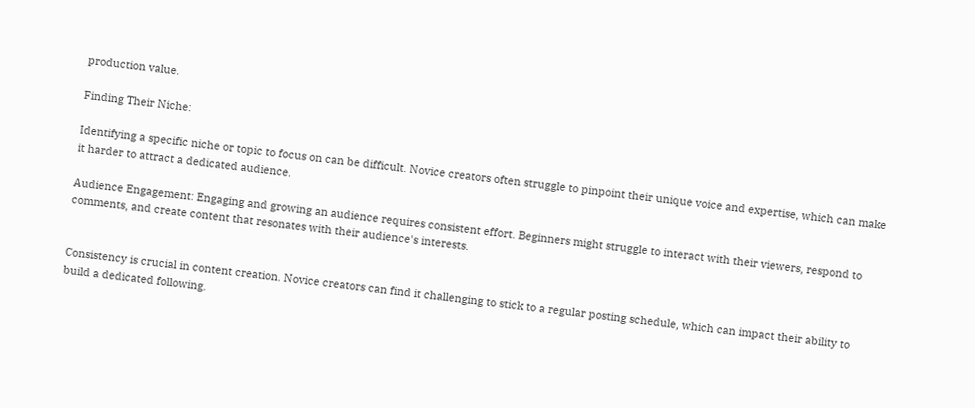production value.

Finding Their Niche:

Identifying a specific niche or topic to focus on can be difficult. Novice creators often struggle to pinpoint their unique voice and expertise, which can make it harder to attract a dedicated audience.

Audience Engagement: Engaging and growing an audience requires consistent effort. Beginners might struggle to interact with their viewers, respond to comments, and create content that resonates with their audience's interests.


Consistency is crucial in content creation. Novice creators can find it challenging to stick to a regular posting schedule, which can impact their ability to build a dedicated following.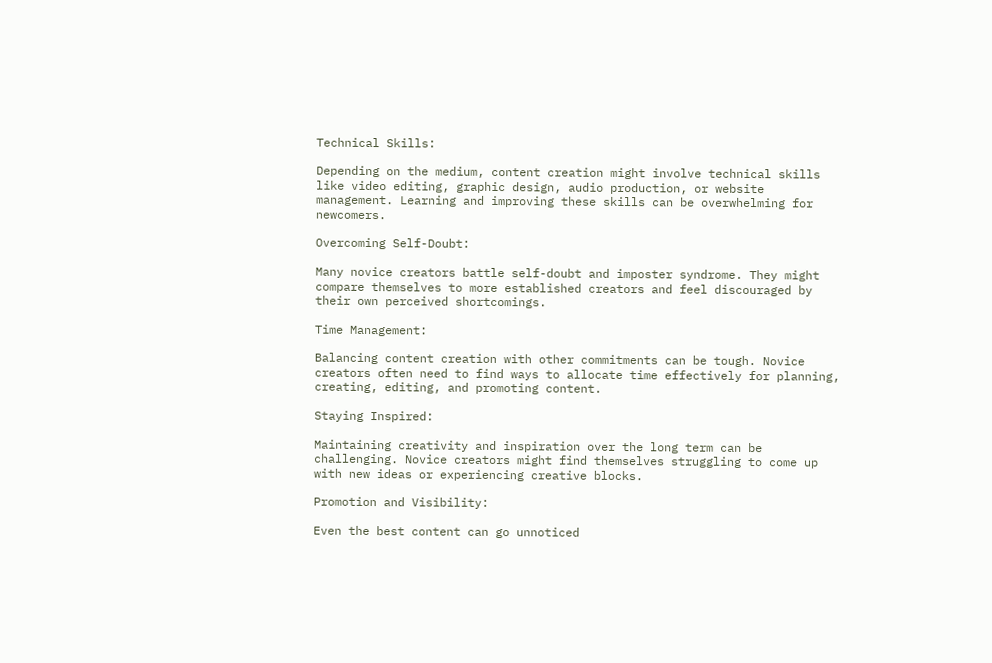Technical Skills:

Depending on the medium, content creation might involve technical skills like video editing, graphic design, audio production, or website management. Learning and improving these skills can be overwhelming for newcomers.

Overcoming Self-Doubt:

Many novice creators battle self-doubt and imposter syndrome. They might compare themselves to more established creators and feel discouraged by their own perceived shortcomings.

Time Management:

Balancing content creation with other commitments can be tough. Novice creators often need to find ways to allocate time effectively for planning, creating, editing, and promoting content.

Staying Inspired:

Maintaining creativity and inspiration over the long term can be challenging. Novice creators might find themselves struggling to come up with new ideas or experiencing creative blocks.

Promotion and Visibility:

Even the best content can go unnoticed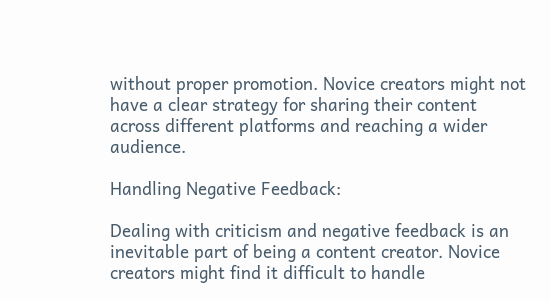without proper promotion. Novice creators might not have a clear strategy for sharing their content across different platforms and reaching a wider audience.

Handling Negative Feedback:

Dealing with criticism and negative feedback is an inevitable part of being a content creator. Novice creators might find it difficult to handle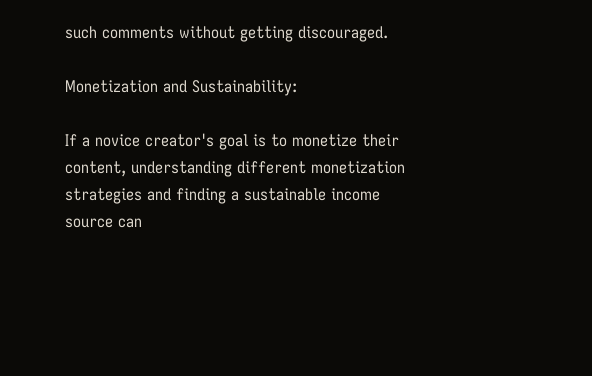such comments without getting discouraged.

Monetization and Sustainability:

If a novice creator's goal is to monetize their content, understanding different monetization strategies and finding a sustainable income source can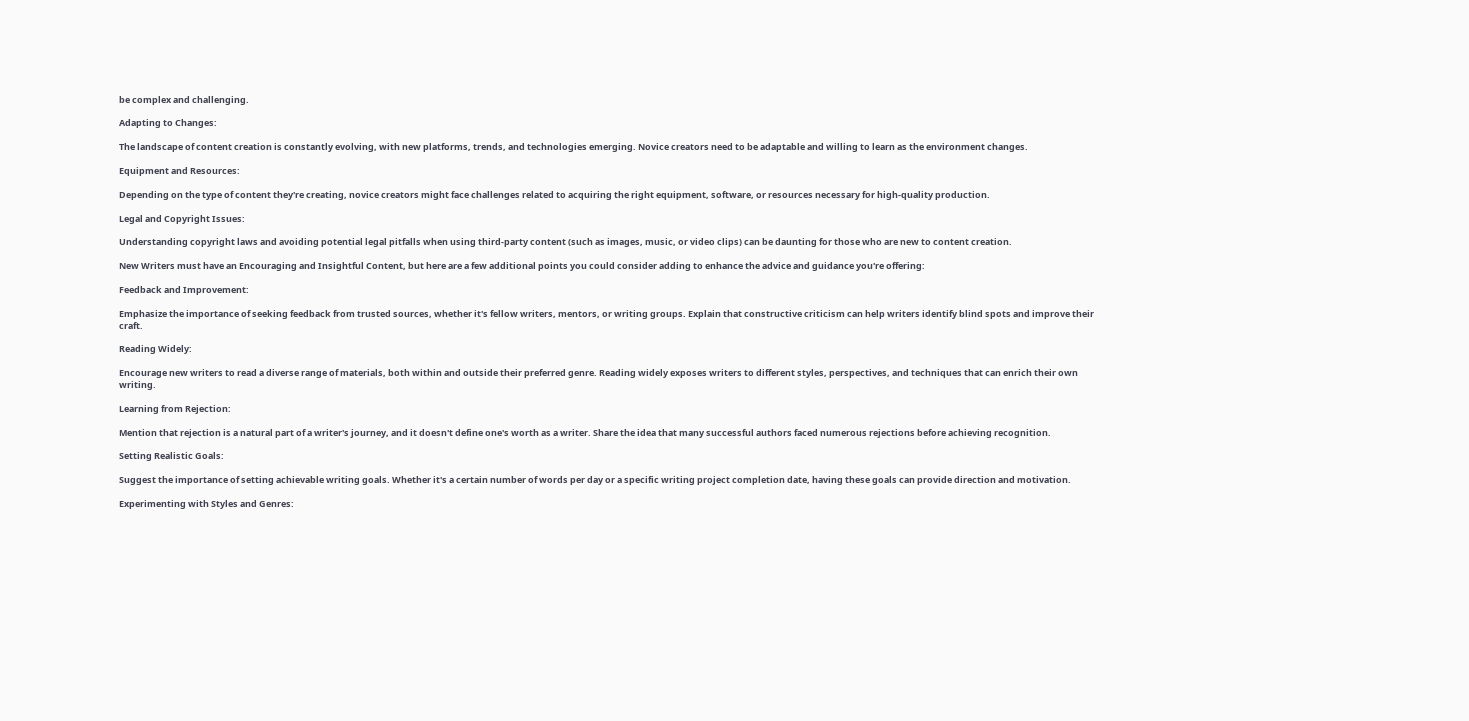be complex and challenging.

Adapting to Changes:

The landscape of content creation is constantly evolving, with new platforms, trends, and technologies emerging. Novice creators need to be adaptable and willing to learn as the environment changes.

Equipment and Resources:

Depending on the type of content they're creating, novice creators might face challenges related to acquiring the right equipment, software, or resources necessary for high-quality production.

Legal and Copyright Issues:

Understanding copyright laws and avoiding potential legal pitfalls when using third-party content (such as images, music, or video clips) can be daunting for those who are new to content creation.

New Writers must have an Encouraging and Insightful Content, but here are a few additional points you could consider adding to enhance the advice and guidance you're offering:

Feedback and Improvement:

Emphasize the importance of seeking feedback from trusted sources, whether it's fellow writers, mentors, or writing groups. Explain that constructive criticism can help writers identify blind spots and improve their craft.

Reading Widely:

Encourage new writers to read a diverse range of materials, both within and outside their preferred genre. Reading widely exposes writers to different styles, perspectives, and techniques that can enrich their own writing.

Learning from Rejection:

Mention that rejection is a natural part of a writer's journey, and it doesn't define one's worth as a writer. Share the idea that many successful authors faced numerous rejections before achieving recognition.

Setting Realistic Goals:

Suggest the importance of setting achievable writing goals. Whether it's a certain number of words per day or a specific writing project completion date, having these goals can provide direction and motivation.

Experimenting with Styles and Genres: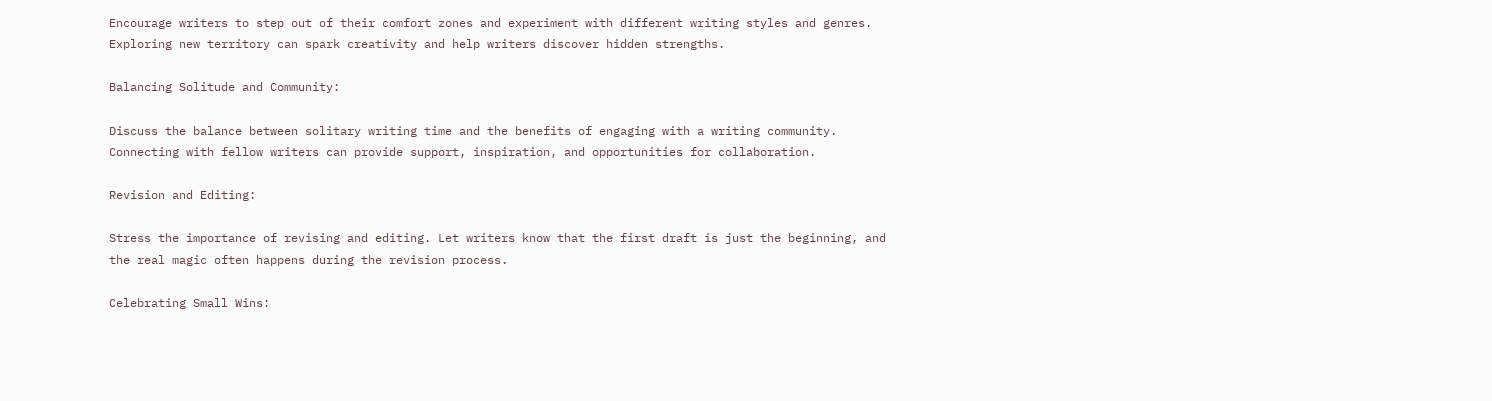Encourage writers to step out of their comfort zones and experiment with different writing styles and genres. Exploring new territory can spark creativity and help writers discover hidden strengths.

Balancing Solitude and Community:

Discuss the balance between solitary writing time and the benefits of engaging with a writing community. Connecting with fellow writers can provide support, inspiration, and opportunities for collaboration.

Revision and Editing:

Stress the importance of revising and editing. Let writers know that the first draft is just the beginning, and the real magic often happens during the revision process.

Celebrating Small Wins: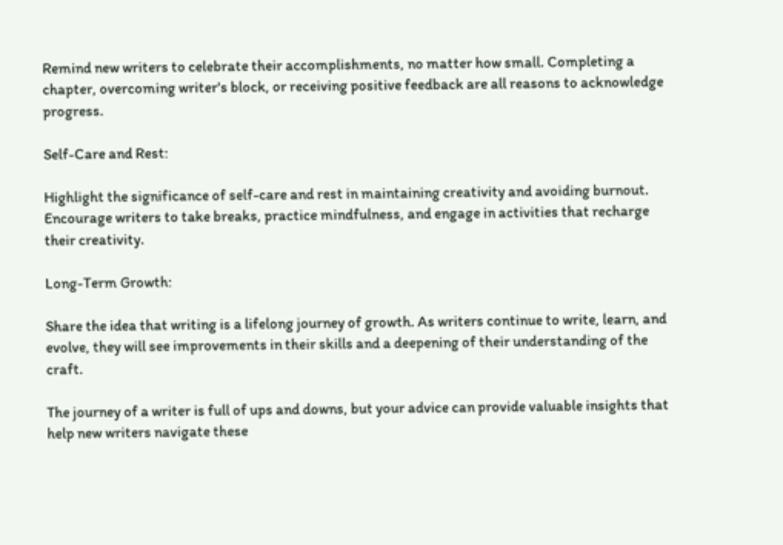Remind new writers to celebrate their accomplishments, no matter how small. Completing a chapter, overcoming writer's block, or receiving positive feedback are all reasons to acknowledge progress.

Self-Care and Rest:

Highlight the significance of self-care and rest in maintaining creativity and avoiding burnout. Encourage writers to take breaks, practice mindfulness, and engage in activities that recharge their creativity.

Long-Term Growth:

Share the idea that writing is a lifelong journey of growth. As writers continue to write, learn, and evolve, they will see improvements in their skills and a deepening of their understanding of the craft.

The journey of a writer is full of ups and downs, but your advice can provide valuable insights that help new writers navigate these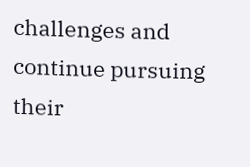challenges and continue pursuing their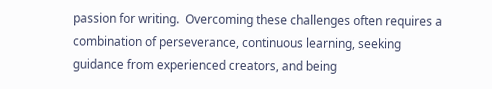passion for writing.  Overcoming these challenges often requires a combination of perseverance, continuous learning, seeking guidance from experienced creators, and being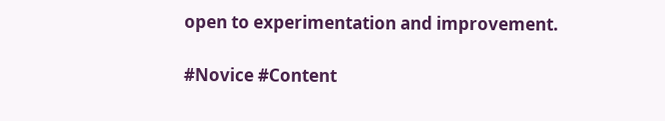open to experimentation and improvement.

#Novice #Content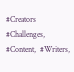#Creators #Challenges, #Content,  #Writers,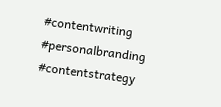#contentwriting #personalbranding #contentstrategy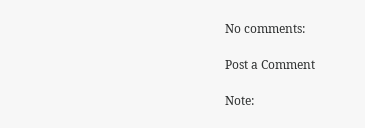No comments:

Post a Comment

Note: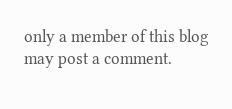only a member of this blog may post a comment.